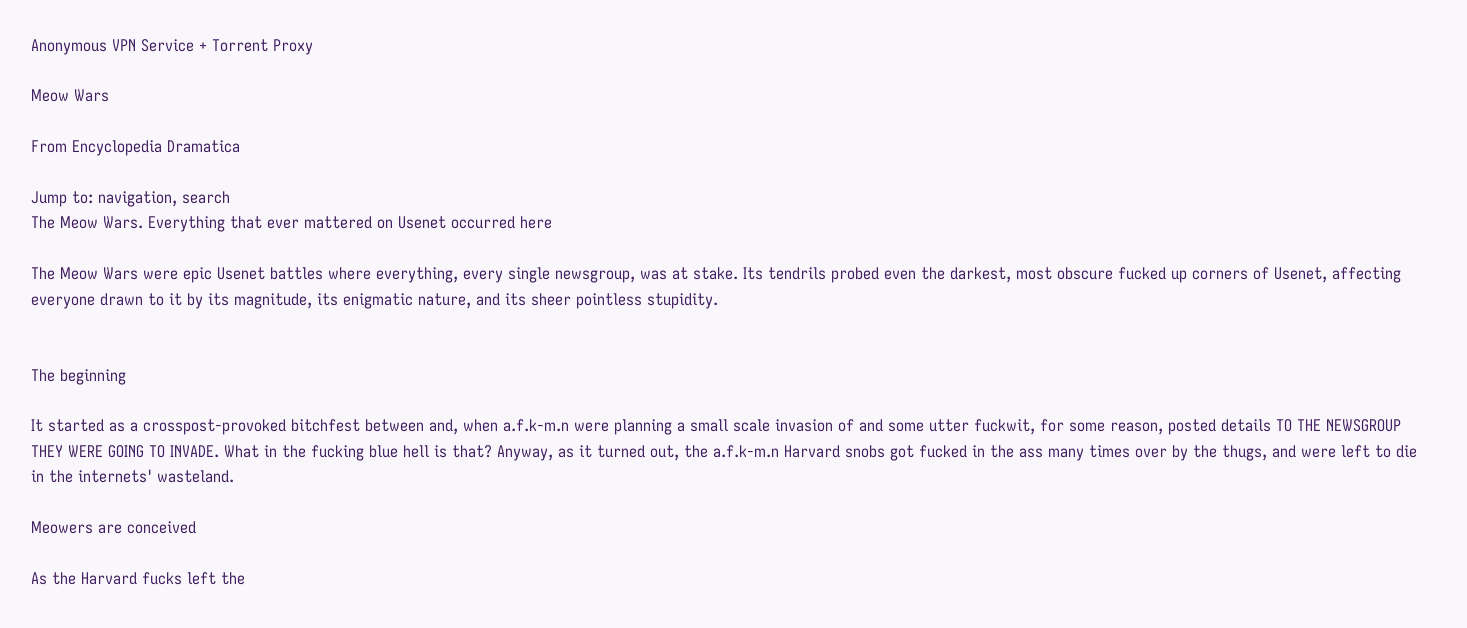Anonymous VPN Service + Torrent Proxy

Meow Wars

From Encyclopedia Dramatica

Jump to: navigation, search
The Meow Wars. Everything that ever mattered on Usenet occurred here

The Meow Wars were epic Usenet battles where everything, every single newsgroup, was at stake. Its tendrils probed even the darkest, most obscure fucked up corners of Usenet, affecting everyone drawn to it by its magnitude, its enigmatic nature, and its sheer pointless stupidity.


The beginning

It started as a crosspost-provoked bitchfest between and, when a.f.k-m.n were planning a small scale invasion of and some utter fuckwit, for some reason, posted details TO THE NEWSGROUP THEY WERE GOING TO INVADE. What in the fucking blue hell is that? Anyway, as it turned out, the a.f.k-m.n Harvard snobs got fucked in the ass many times over by the thugs, and were left to die in the internets' wasteland.

Meowers are conceived

As the Harvard fucks left the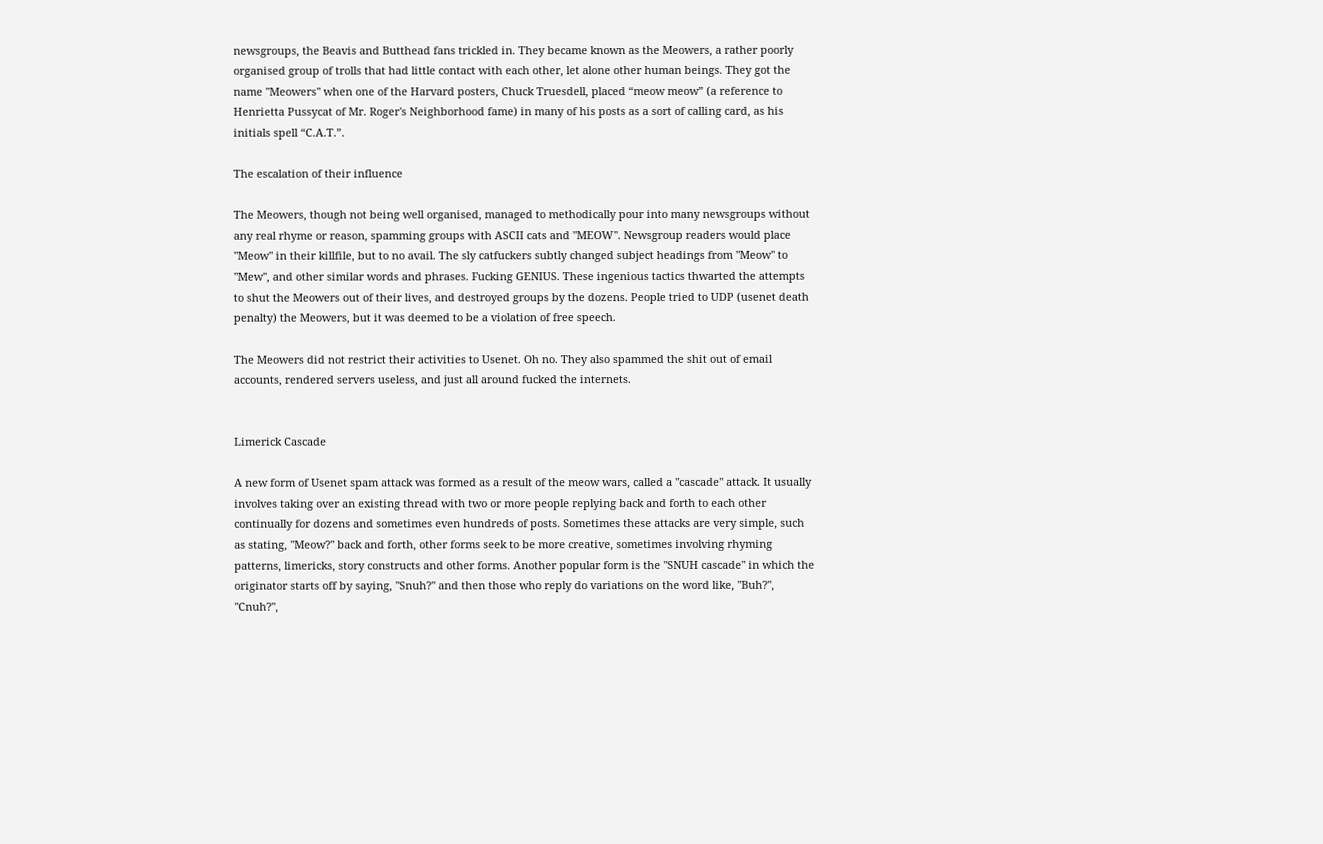newsgroups, the Beavis and Butthead fans trickled in. They became known as the Meowers, a rather poorly organised group of trolls that had little contact with each other, let alone other human beings. They got the name "Meowers" when one of the Harvard posters, Chuck Truesdell, placed “meow meow” (a reference to Henrietta Pussycat of Mr. Roger's Neighborhood fame) in many of his posts as a sort of calling card, as his initials spell “C.A.T.”.

The escalation of their influence

The Meowers, though not being well organised, managed to methodically pour into many newsgroups without any real rhyme or reason, spamming groups with ASCII cats and "MEOW". Newsgroup readers would place "Meow" in their killfile, but to no avail. The sly catfuckers subtly changed subject headings from "Meow" to "Mew", and other similar words and phrases. Fucking GENIUS. These ingenious tactics thwarted the attempts to shut the Meowers out of their lives, and destroyed groups by the dozens. People tried to UDP (usenet death penalty) the Meowers, but it was deemed to be a violation of free speech.

The Meowers did not restrict their activities to Usenet. Oh no. They also spammed the shit out of email accounts, rendered servers useless, and just all around fucked the internets.


Limerick Cascade

A new form of Usenet spam attack was formed as a result of the meow wars, called a "cascade" attack. It usually involves taking over an existing thread with two or more people replying back and forth to each other continually for dozens and sometimes even hundreds of posts. Sometimes these attacks are very simple, such as stating, "Meow?" back and forth, other forms seek to be more creative, sometimes involving rhyming patterns, limericks, story constructs and other forms. Another popular form is the "SNUH cascade" in which the originator starts off by saying, "Snuh?" and then those who reply do variations on the word like, "Buh?", "Cnuh?",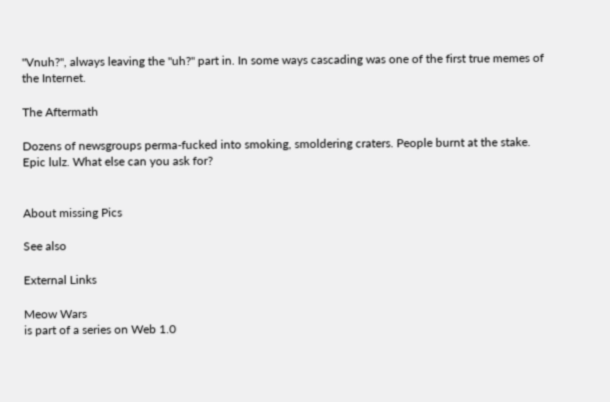"Vnuh?", always leaving the "uh?" part in. In some ways cascading was one of the first true memes of the Internet.

The Aftermath

Dozens of newsgroups perma-fucked into smoking, smoldering craters. People burnt at the stake. Epic lulz. What else can you ask for?


About missing Pics

See also

External Links

Meow Wars
is part of a series on Web 1.0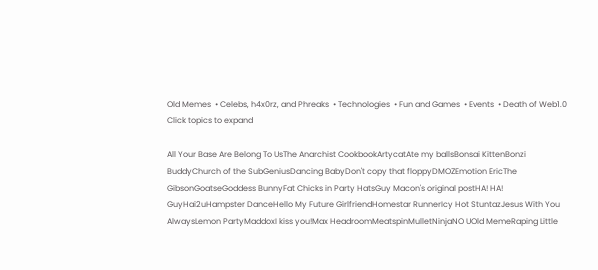Old Memes  • Celebs, h4x0rz, and Phreaks  • Technologies  • Fun and Games  • Events  • Death of Web1.0
Click topics to expand

All Your Base Are Belong To UsThe Anarchist CookbookArtycatAte my ballsBonsai KittenBonzi BuddyChurch of the SubGeniusDancing BabyDon't copy that floppyDMOZEmotion EricThe GibsonGoatseGoddess BunnyFat Chicks in Party HatsGuy Macon's original postHA! HA! GuyHai2uHampster DanceHello My Future GirlfriendHomestar RunnerIcy Hot StuntazJesus With You AlwaysLemon PartyMaddoxI kiss you!Max HeadroomMeatspinMulletNinjaNO UOld MemeRaping Little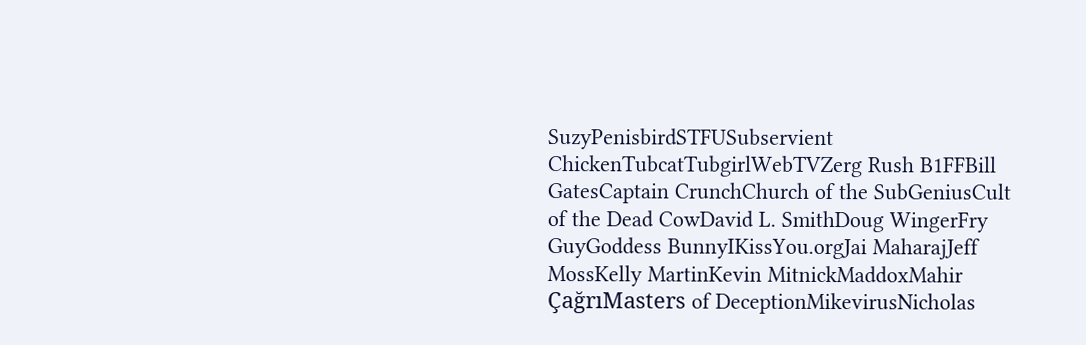SuzyPenisbirdSTFUSubservient ChickenTubcatTubgirlWebTVZerg Rush B1FFBill GatesCaptain CrunchChurch of the SubGeniusCult of the Dead CowDavid L. SmithDoug WingerFry GuyGoddess BunnyIKissYou.orgJai MaharajJeff MossKelly MartinKevin MitnickMaddoxMahir ÇağrıMasters of DeceptionMikevirusNicholas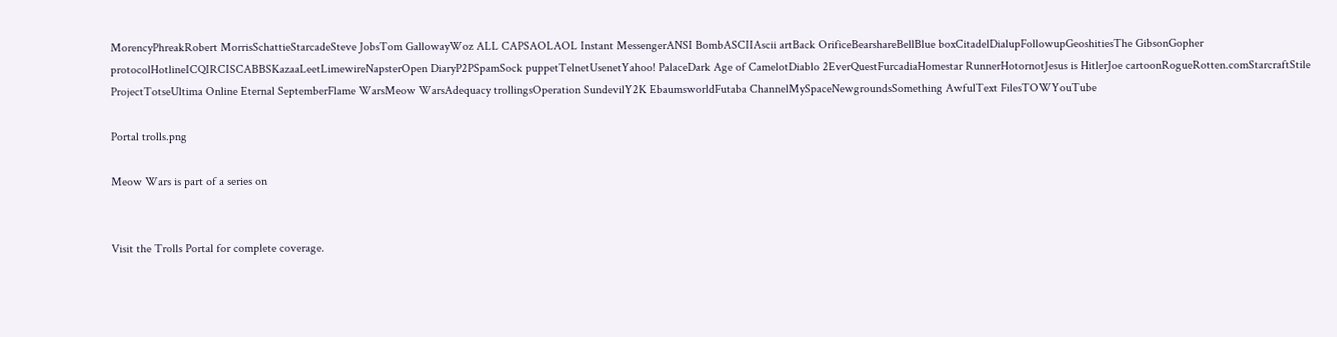MorencyPhreakRobert MorrisSchattieStarcadeSteve JobsTom GallowayWoz ALL CAPSAOLAOL Instant MessengerANSI BombASCIIAscii artBack OrificeBearshareBellBlue boxCitadelDialupFollowupGeoshitiesThe GibsonGopher protocolHotlineICQIRCISCABBSKazaaLeetLimewireNapsterOpen DiaryP2PSpamSock puppetTelnetUsenetYahoo! PalaceDark Age of CamelotDiablo 2EverQuestFurcadiaHomestar RunnerHotornotJesus is HitlerJoe cartoonRogueRotten.comStarcraftStile ProjectTotseUltima Online Eternal SeptemberFlame WarsMeow WarsAdequacy trollingsOperation SundevilY2K EbaumsworldFutaba ChannelMySpaceNewgroundsSomething AwfulText FilesTOWYouTube

Portal trolls.png

Meow Wars is part of a series on


Visit the Trolls Portal for complete coverage.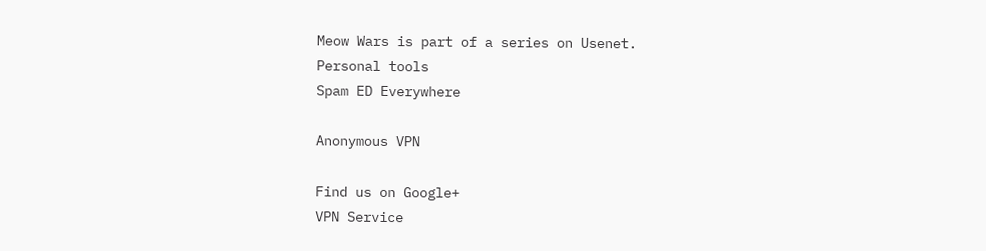Meow Wars is part of a series on Usenet.
Personal tools
Spam ED Everywhere

Anonymous VPN

Find us on Google+
VPN Service